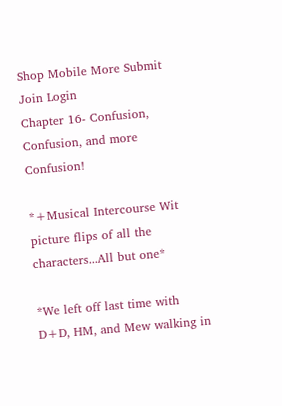Shop Mobile More Submit  Join Login
Chapter 16- Confusion, Confusion, and more Confusion!

*+Musical Intercourse Wit picture flips of all the characters...All but one*

*We left off last time with D+D, HM, and Mew walking in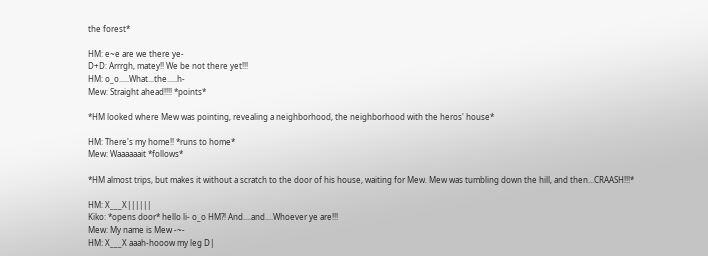the forest*

HM: e~e are we there ye-
D+D: Arrrgh, matey!! We be not there yet!!!
HM: o_o.....What...the.....h-
Mew: Straight ahead!!!! *points*

*HM looked where Mew was pointing, revealing a neighborhood, the neighborhood with the heros' house*

HM: There's my home!! *runs to home*
Mew: Waaaaaait *follows*

*HM almost trips, but makes it without a scratch to the door of his house, waiting for Mew. Mew was tumbling down the hill, and then...CRAASH!!!*

HM: X___X||||||
Kiko: *opens door* hello li- o_o HM?! And....and....Whoever ye are!!!
Mew: My name is Mew -~-
HM: X___X aaah-hooow my leg D|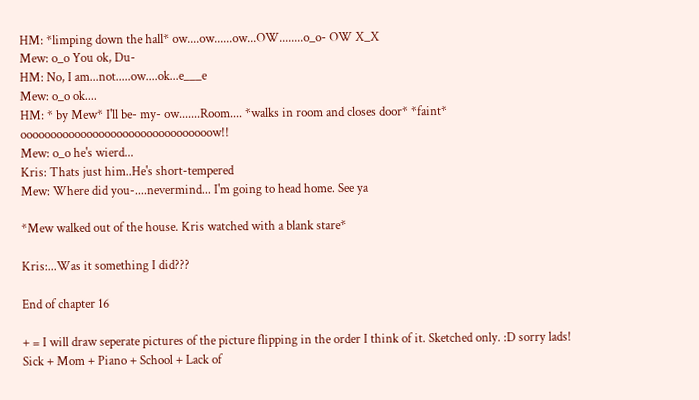HM: *limping down the hall* ow....ow......ow...OW........o_o- OW X_X
Mew: o_o You ok, Du-
HM: No, I am...not.....ow....ok...e___e
Mew: o_o ok....
HM: * by Mew* I'll be- my- ow.......Room.... *walks in room and closes door* *faint* oooooooooooooooooooooooooooooooow!!
Mew: o_o he's wierd...
Kris: Thats just him..He's short-tempered
Mew: Where did you-....nevermind... I'm going to head home. See ya

*Mew walked out of the house. Kris watched with a blank stare*

Kris:...Was it something I did???

End of chapter 16

+ = I will draw seperate pictures of the picture flipping in the order I think of it. Sketched only. :D sorry lads!
Sick + Mom + Piano + School + Lack of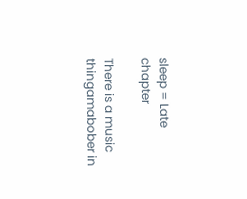sleep = Late chapter

There is a music thingamabober in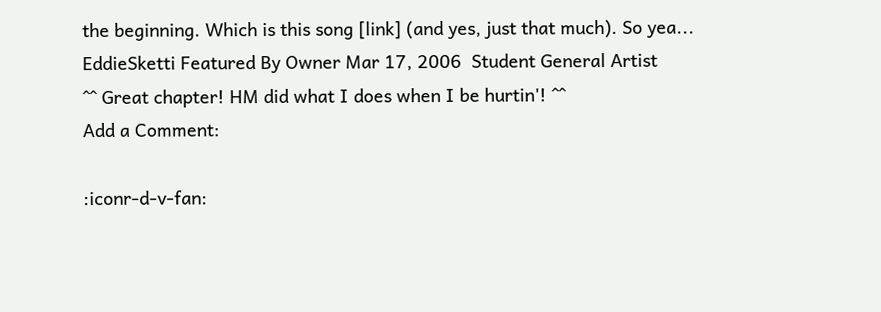the beginning. Which is this song [link] (and yes, just that much). So yea...
EddieSketti Featured By Owner Mar 17, 2006  Student General Artist
^^ Great chapter! HM did what I does when I be hurtin'! ^^
Add a Comment:

:iconr-d-v-fan: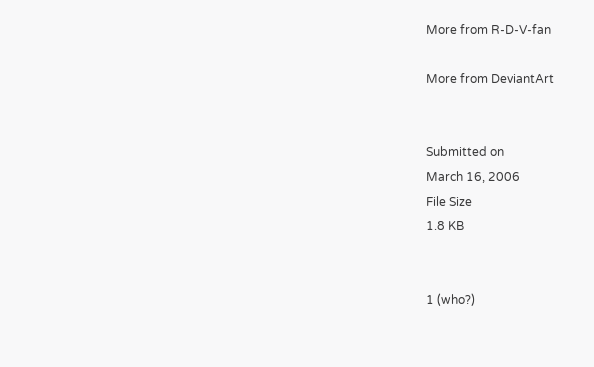More from R-D-V-fan

More from DeviantArt


Submitted on
March 16, 2006
File Size
1.8 KB


1 (who?)